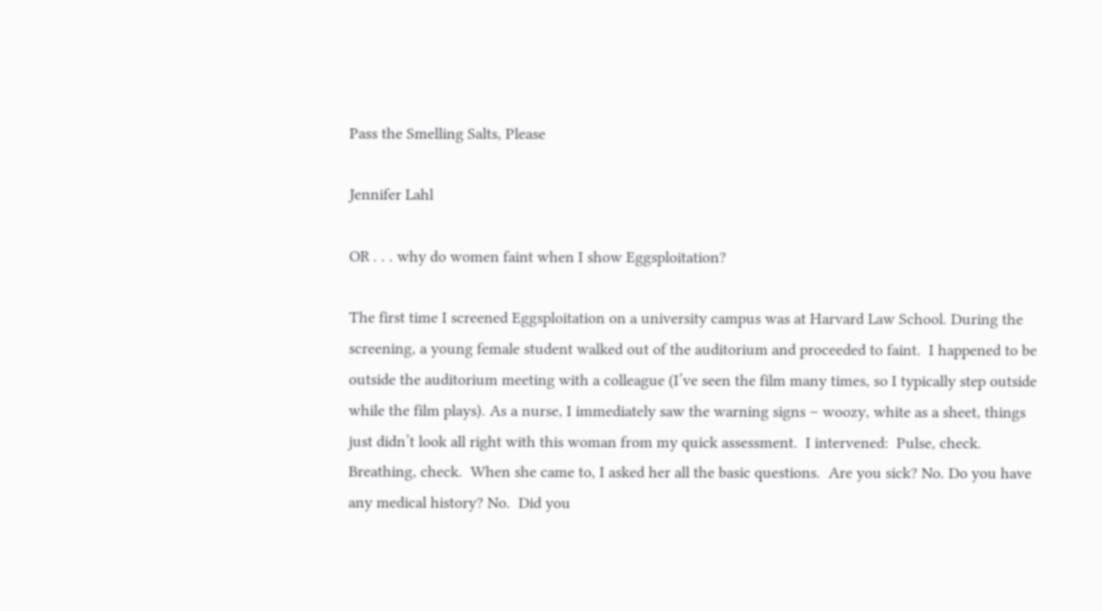Pass the Smelling Salts, Please

Jennifer Lahl

OR . . . why do women faint when I show Eggsploitation?

The first time I screened Eggsploitation on a university campus was at Harvard Law School. During the screening, a young female student walked out of the auditorium and proceeded to faint.  I happened to be outside the auditorium meeting with a colleague (I’ve seen the film many times, so I typically step outside while the film plays). As a nurse, I immediately saw the warning signs – woozy, white as a sheet, things just didn’t look all right with this woman from my quick assessment.  I intervened:  Pulse, check.  Breathing, check.  When she came to, I asked her all the basic questions.  Are you sick? No. Do you have any medical history? No.  Did you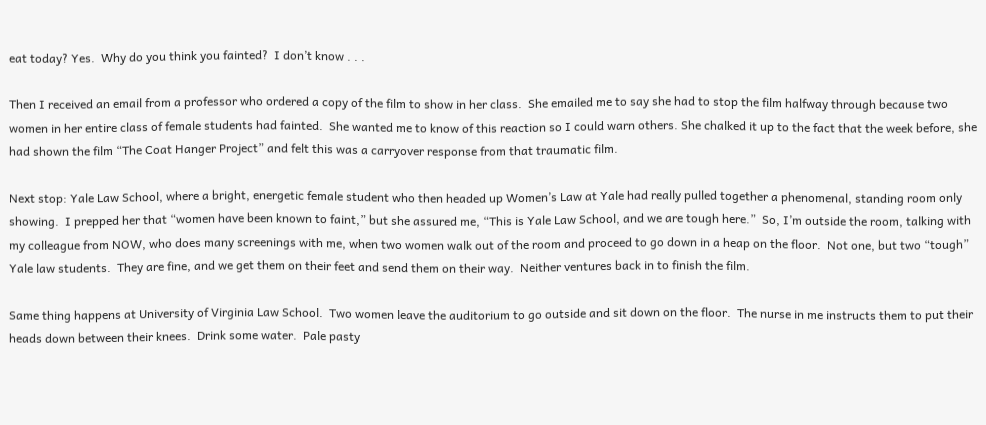eat today? Yes.  Why do you think you fainted?  I don’t know . . .

Then I received an email from a professor who ordered a copy of the film to show in her class.  She emailed me to say she had to stop the film halfway through because two women in her entire class of female students had fainted.  She wanted me to know of this reaction so I could warn others. She chalked it up to the fact that the week before, she had shown the film “The Coat Hanger Project” and felt this was a carryover response from that traumatic film.

Next stop: Yale Law School, where a bright, energetic female student who then headed up Women’s Law at Yale had really pulled together a phenomenal, standing room only showing.  I prepped her that “women have been known to faint,” but she assured me, “This is Yale Law School, and we are tough here.”  So, I’m outside the room, talking with my colleague from NOW, who does many screenings with me, when two women walk out of the room and proceed to go down in a heap on the floor.  Not one, but two “tough” Yale law students.  They are fine, and we get them on their feet and send them on their way.  Neither ventures back in to finish the film.

Same thing happens at University of Virginia Law School.  Two women leave the auditorium to go outside and sit down on the floor.  The nurse in me instructs them to put their heads down between their knees.  Drink some water.  Pale pasty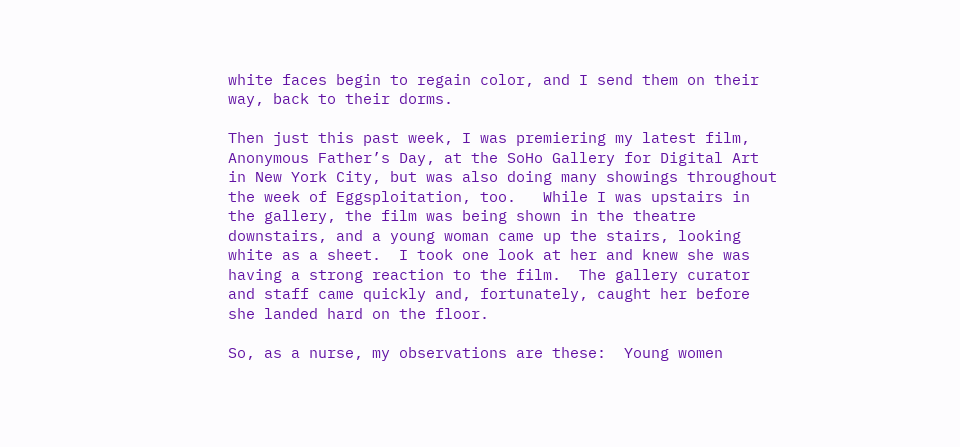white faces begin to regain color, and I send them on their way, back to their dorms.

Then just this past week, I was premiering my latest film, Anonymous Father’s Day, at the SoHo Gallery for Digital Art in New York City, but was also doing many showings throughout the week of Eggsploitation, too.   While I was upstairs in the gallery, the film was being shown in the theatre downstairs, and a young woman came up the stairs, looking white as a sheet.  I took one look at her and knew she was having a strong reaction to the film.  The gallery curator and staff came quickly and, fortunately, caught her before she landed hard on the floor.

So, as a nurse, my observations are these:  Young women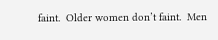faint.  Older women don’t faint.  Men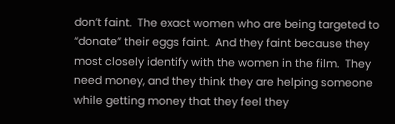don’t faint.  The exact women who are being targeted to “donate” their eggs faint.  And they faint because they most closely identify with the women in the film.  They need money, and they think they are helping someone while getting money that they feel they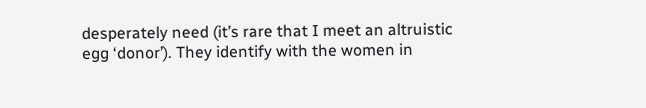desperately need (it’s rare that I meet an altruistic egg ‘donor’). They identify with the women in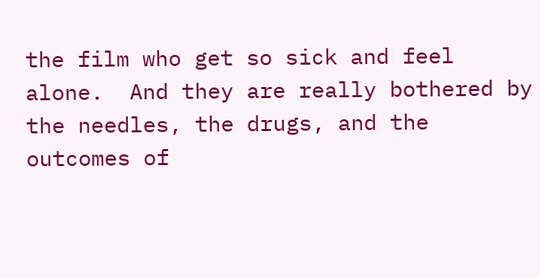the film who get so sick and feel alone.  And they are really bothered by the needles, the drugs, and the outcomes of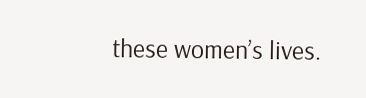these women’s lives.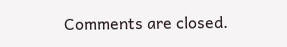Comments are closed.